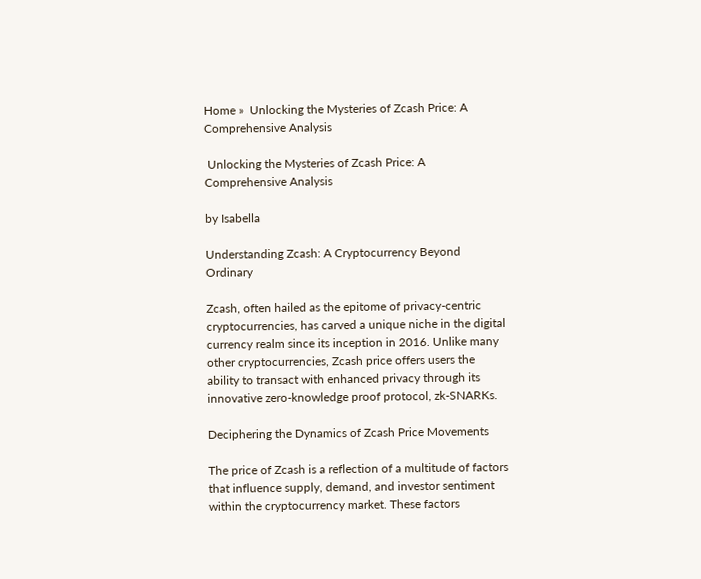Home »  Unlocking the Mysteries of Zcash Price: A Comprehensive Analysis

 Unlocking the Mysteries of Zcash Price: A Comprehensive Analysis

by Isabella

Understanding Zcash: A Cryptocurrency Beyond Ordinary

Zcash, often hailed as the epitome of privacy-centric cryptocurrencies, has carved a unique niche in the digital currency realm since its inception in 2016. Unlike many other cryptocurrencies, Zcash price offers users the ability to transact with enhanced privacy through its innovative zero-knowledge proof protocol, zk-SNARKs.

Deciphering the Dynamics of Zcash Price Movements

The price of Zcash is a reflection of a multitude of factors that influence supply, demand, and investor sentiment within the cryptocurrency market. These factors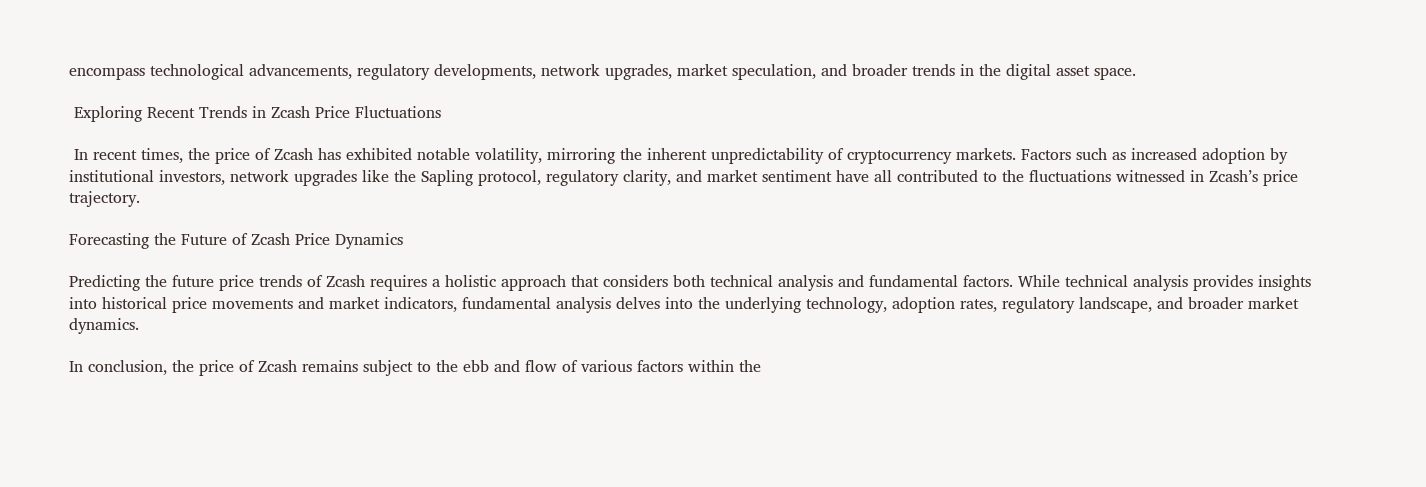encompass technological advancements, regulatory developments, network upgrades, market speculation, and broader trends in the digital asset space.

 Exploring Recent Trends in Zcash Price Fluctuations

 In recent times, the price of Zcash has exhibited notable volatility, mirroring the inherent unpredictability of cryptocurrency markets. Factors such as increased adoption by institutional investors, network upgrades like the Sapling protocol, regulatory clarity, and market sentiment have all contributed to the fluctuations witnessed in Zcash’s price trajectory.

Forecasting the Future of Zcash Price Dynamics

Predicting the future price trends of Zcash requires a holistic approach that considers both technical analysis and fundamental factors. While technical analysis provides insights into historical price movements and market indicators, fundamental analysis delves into the underlying technology, adoption rates, regulatory landscape, and broader market dynamics.

In conclusion, the price of Zcash remains subject to the ebb and flow of various factors within the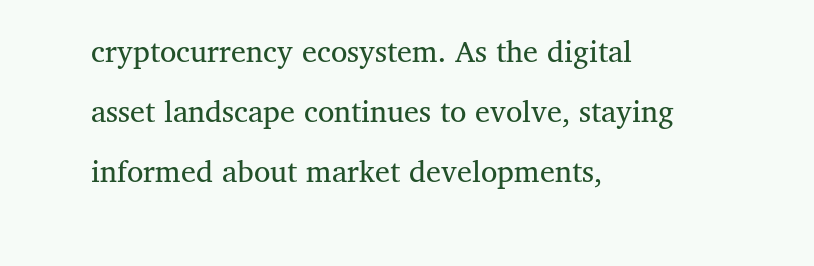cryptocurrency ecosystem. As the digital asset landscape continues to evolve, staying informed about market developments,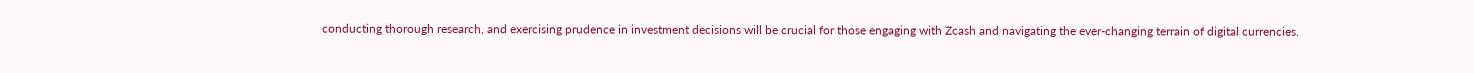conducting thorough research, and exercising prudence in investment decisions will be crucial for those engaging with Zcash and navigating the ever-changing terrain of digital currencies.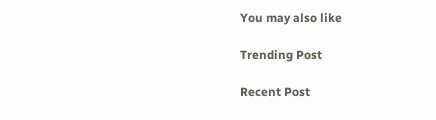You may also like

Trending Post

Recent Post